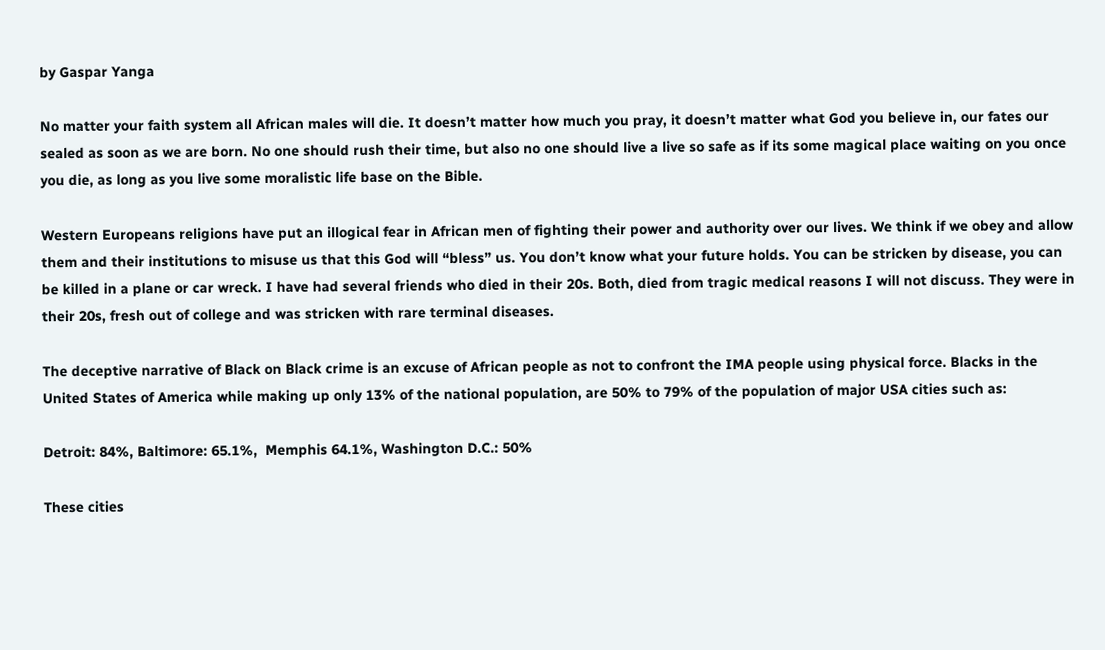by Gaspar Yanga

No matter your faith system all African males will die. It doesn’t matter how much you pray, it doesn’t matter what God you believe in, our fates our sealed as soon as we are born. No one should rush their time, but also no one should live a live so safe as if its some magical place waiting on you once you die, as long as you live some moralistic life base on the Bible.

Western Europeans religions have put an illogical fear in African men of fighting their power and authority over our lives. We think if we obey and allow them and their institutions to misuse us that this God will “bless” us. You don’t know what your future holds. You can be stricken by disease, you can be killed in a plane or car wreck. I have had several friends who died in their 20s. Both, died from tragic medical reasons I will not discuss. They were in their 20s, fresh out of college and was stricken with rare terminal diseases.

The deceptive narrative of Black on Black crime is an excuse of African people as not to confront the IMA people using physical force. Blacks in the United States of America while making up only 13% of the national population, are 50% to 79% of the population of major USA cities such as:

Detroit: 84%, Baltimore: 65.1%,  Memphis 64.1%, Washington D.C.: 50%

These cities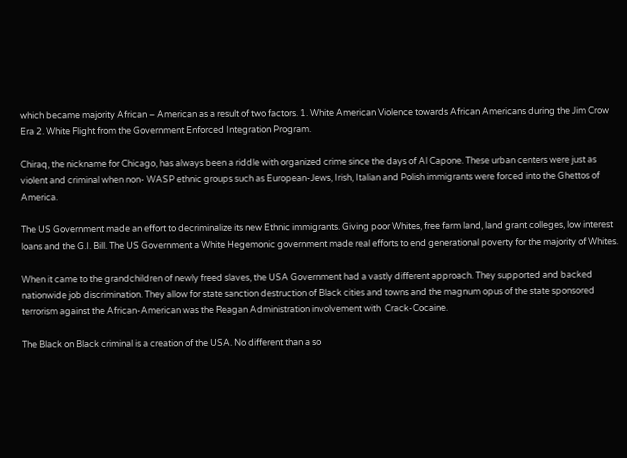which became majority African – American as a result of two factors. 1. White American Violence towards African Americans during the Jim Crow Era 2. White Flight from the Government Enforced Integration Program.

Chiraq, the nickname for Chicago, has always been a riddle with organized crime since the days of Al Capone. These urban centers were just as violent and criminal when non- WASP ethnic groups such as European-Jews, Irish, Italian and Polish immigrants were forced into the Ghettos of America.

The US Government made an effort to decriminalize its new Ethnic immigrants. Giving poor Whites, free farm land, land grant colleges, low interest loans and the G.I. Bill. The US Government a White Hegemonic government made real efforts to end generational poverty for the majority of Whites.

When it came to the grandchildren of newly freed slaves, the USA Government had a vastly different approach. They supported and backed nationwide job discrimination. They allow for state sanction destruction of Black cities and towns and the magnum opus of the state sponsored terrorism against the African-American was the Reagan Administration involvement with  Crack-Cocaine.

The Black on Black criminal is a creation of the USA. No different than a so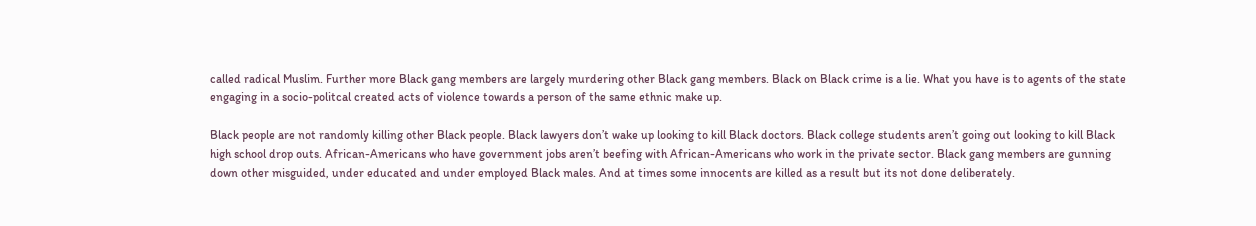called radical Muslim. Further more Black gang members are largely murdering other Black gang members. Black on Black crime is a lie. What you have is to agents of the state engaging in a socio-politcal created acts of violence towards a person of the same ethnic make up.

Black people are not randomly killing other Black people. Black lawyers don’t wake up looking to kill Black doctors. Black college students aren’t going out looking to kill Black high school drop outs. African-Americans who have government jobs aren’t beefing with African-Americans who work in the private sector. Black gang members are gunning down other misguided, under educated and under employed Black males. And at times some innocents are killed as a result but its not done deliberately.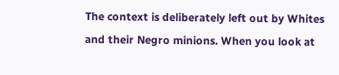The context is deliberately left out by Whites and their Negro minions. When you look at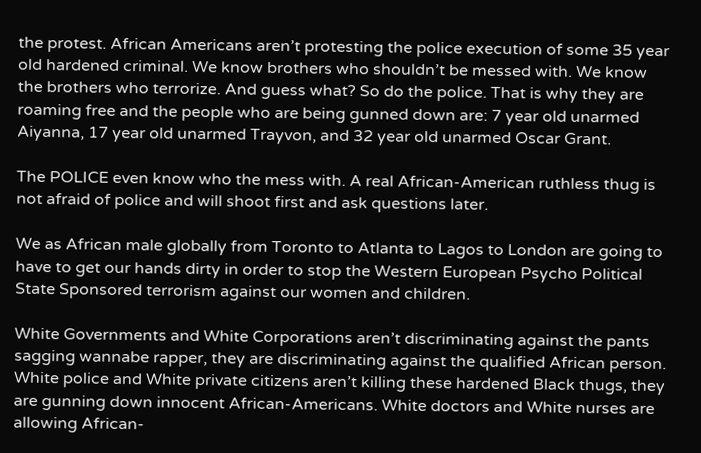the protest. African Americans aren’t protesting the police execution of some 35 year old hardened criminal. We know brothers who shouldn’t be messed with. We know the brothers who terrorize. And guess what? So do the police. That is why they are roaming free and the people who are being gunned down are: 7 year old unarmed Aiyanna, 17 year old unarmed Trayvon, and 32 year old unarmed Oscar Grant.

The POLICE even know who the mess with. A real African-American ruthless thug is not afraid of police and will shoot first and ask questions later.

We as African male globally from Toronto to Atlanta to Lagos to London are going to have to get our hands dirty in order to stop the Western European Psycho Political State Sponsored terrorism against our women and children.

White Governments and White Corporations aren’t discriminating against the pants sagging wannabe rapper, they are discriminating against the qualified African person. White police and White private citizens aren’t killing these hardened Black thugs, they are gunning down innocent African-Americans. White doctors and White nurses are allowing African-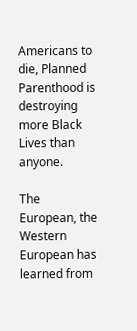Americans to die, Planned Parenthood is destroying more Black Lives than anyone.

The European, the Western European has learned from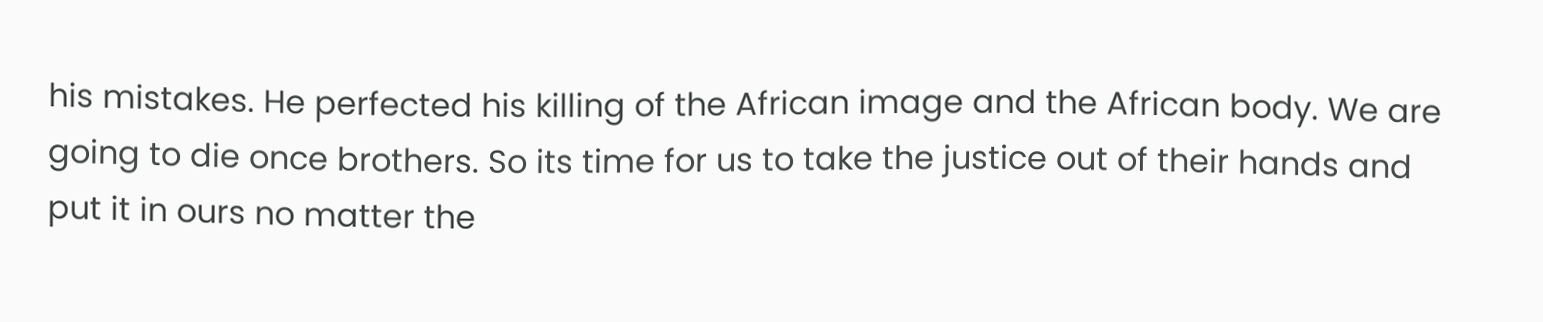his mistakes. He perfected his killing of the African image and the African body. We are going to die once brothers. So its time for us to take the justice out of their hands and put it in ours no matter the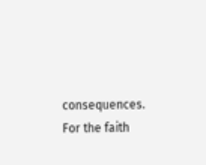consequences. For the faith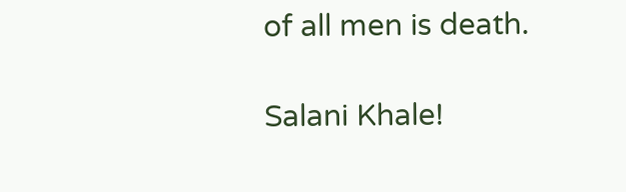of all men is death.

Salani Khale!